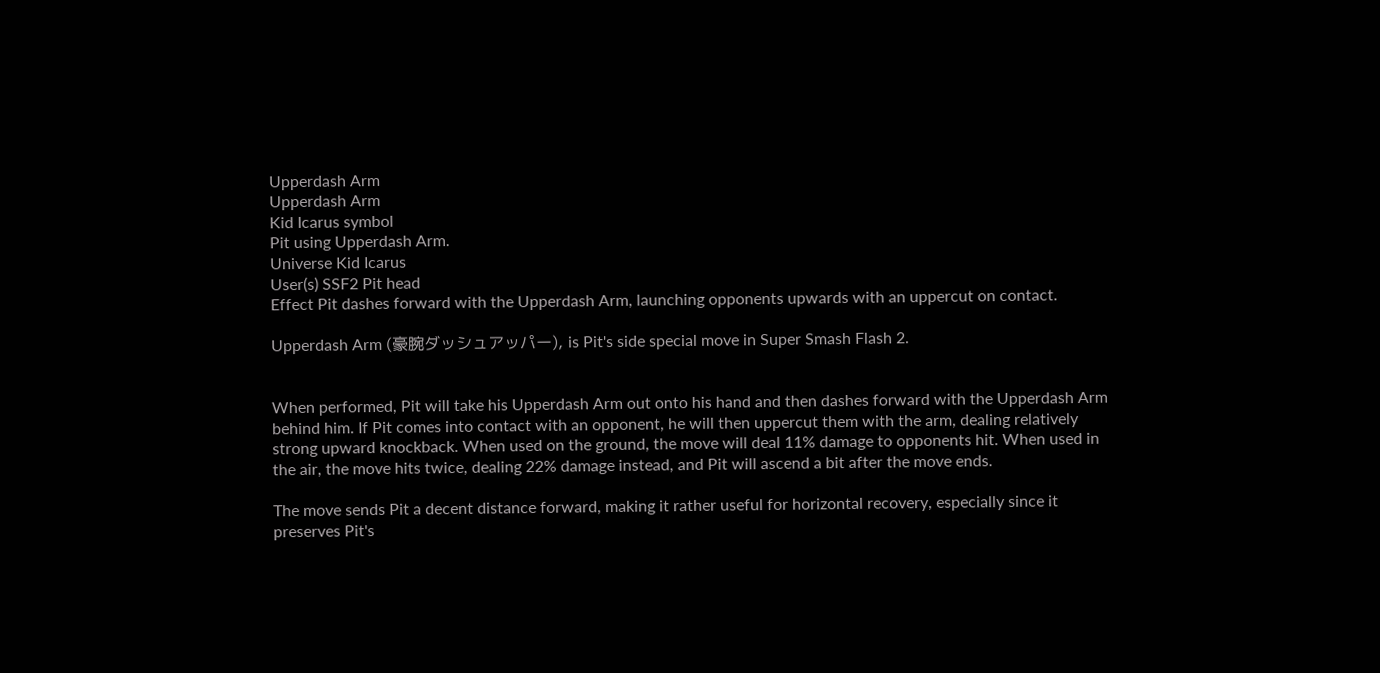Upperdash Arm
Upperdash Arm
Kid Icarus symbol
Pit using Upperdash Arm.
Universe Kid Icarus
User(s) SSF2 Pit head
Effect Pit dashes forward with the Upperdash Arm, launching opponents upwards with an uppercut on contact.

Upperdash Arm (豪腕ダッシュアッパー), is Pit's side special move in Super Smash Flash 2.


When performed, Pit will take his Upperdash Arm out onto his hand and then dashes forward with the Upperdash Arm behind him. If Pit comes into contact with an opponent, he will then uppercut them with the arm, dealing relatively strong upward knockback. When used on the ground, the move will deal 11% damage to opponents hit. When used in the air, the move hits twice, dealing 22% damage instead, and Pit will ascend a bit after the move ends.

The move sends Pit a decent distance forward, making it rather useful for horizontal recovery, especially since it preserves Pit's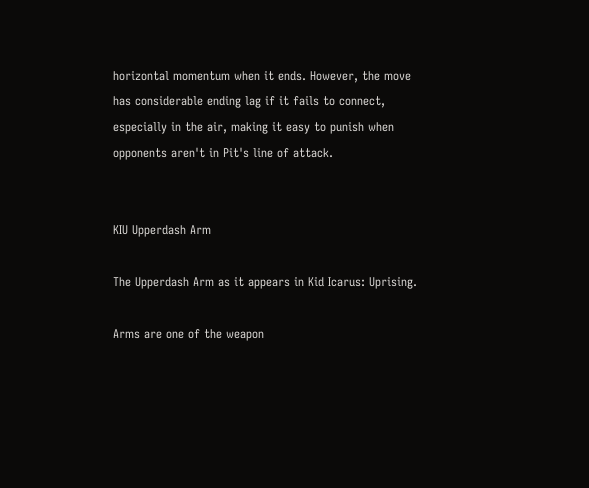horizontal momentum when it ends. However, the move has considerable ending lag if it fails to connect, especially in the air, making it easy to punish when opponents aren't in Pit's line of attack.


KIU Upperdash Arm

The Upperdash Arm as it appears in Kid Icarus: Uprising.

Arms are one of the weapon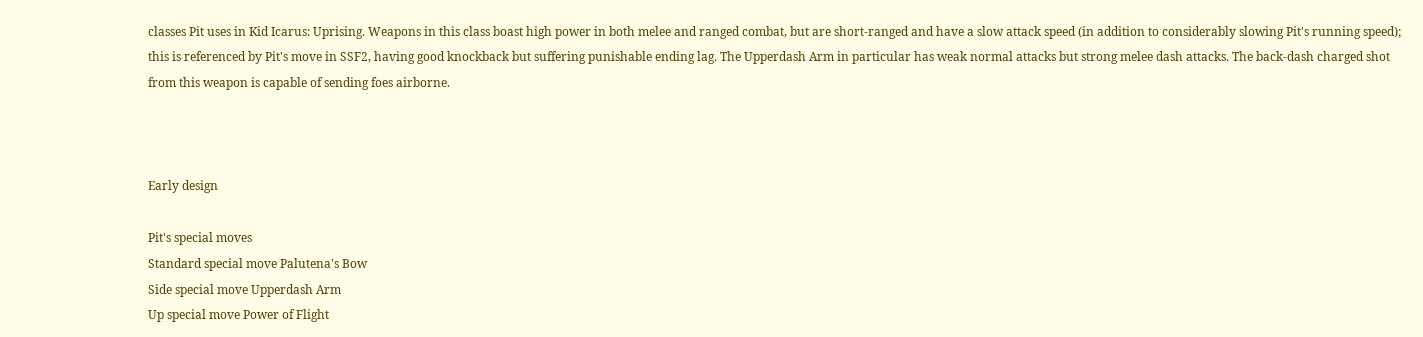classes Pit uses in Kid Icarus: Uprising. Weapons in this class boast high power in both melee and ranged combat, but are short-ranged and have a slow attack speed (in addition to considerably slowing Pit's running speed); this is referenced by Pit's move in SSF2, having good knockback but suffering punishable ending lag. The Upperdash Arm in particular has weak normal attacks but strong melee dash attacks. The back-dash charged shot from this weapon is capable of sending foes airborne.



Early design

Pit's special moves
Standard special move Palutena's Bow
Side special move Upperdash Arm
Up special move Power of Flight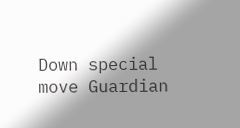Down special move Guardian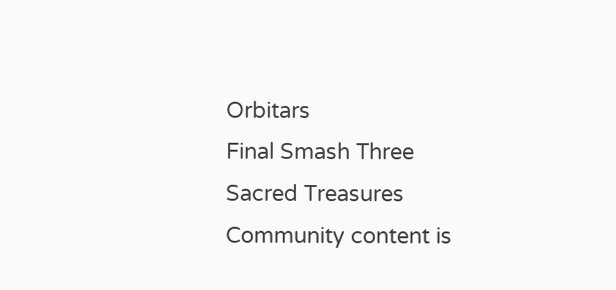Orbitars
Final Smash Three Sacred Treasures
Community content is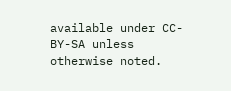available under CC-BY-SA unless otherwise noted.